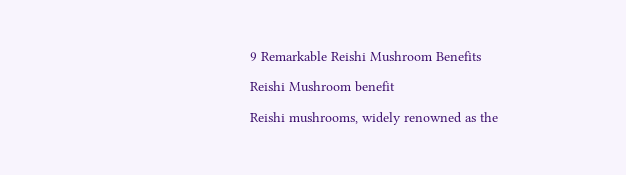9 Remarkable Reishi Mushroom Benefits

Reishi Mushroom benefit

Reishi mushrooms, widely renowned as the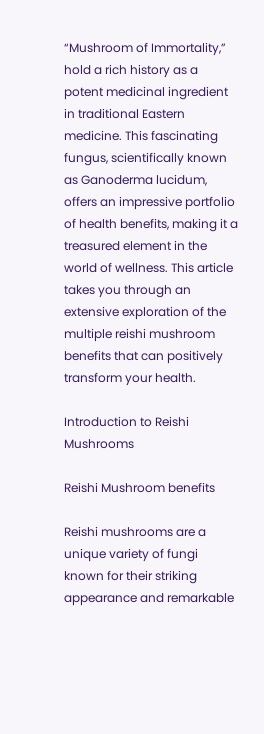“Mushroom of Immortality,” hold a rich history as a potent medicinal ingredient in traditional Eastern medicine. This fascinating fungus, scientifically known as Ganoderma lucidum, offers an impressive portfolio of health benefits, making it a treasured element in the world of wellness. This article takes you through an extensive exploration of the multiple reishi mushroom benefits that can positively transform your health.

Introduction to Reishi Mushrooms

Reishi Mushroom benefits

Reishi mushrooms are a unique variety of fungi known for their striking appearance and remarkable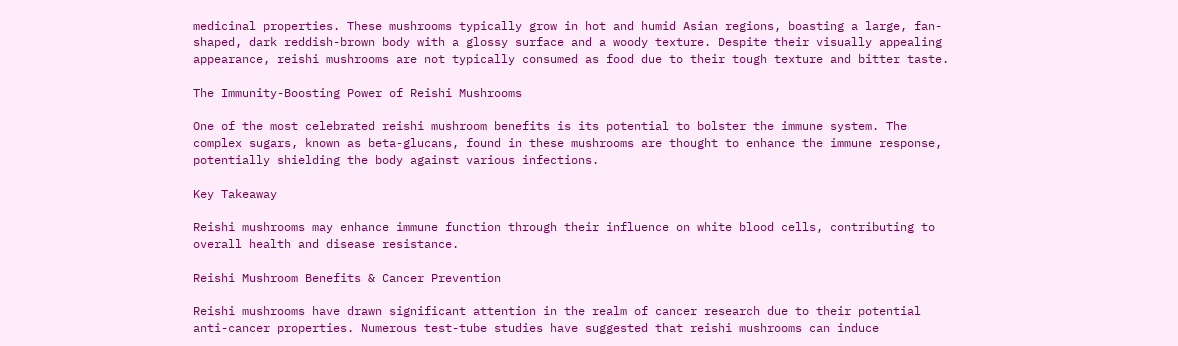medicinal properties. These mushrooms typically grow in hot and humid Asian regions, boasting a large, fan-shaped, dark reddish-brown body with a glossy surface and a woody texture. Despite their visually appealing appearance, reishi mushrooms are not typically consumed as food due to their tough texture and bitter taste.

The Immunity-Boosting Power of Reishi Mushrooms

One of the most celebrated reishi mushroom benefits is its potential to bolster the immune system. The complex sugars, known as beta-glucans, found in these mushrooms are thought to enhance the immune response, potentially shielding the body against various infections.

Key Takeaway

Reishi mushrooms may enhance immune function through their influence on white blood cells, contributing to overall health and disease resistance.

Reishi Mushroom Benefits & Cancer Prevention

Reishi mushrooms have drawn significant attention in the realm of cancer research due to their potential anti-cancer properties. Numerous test-tube studies have suggested that reishi mushrooms can induce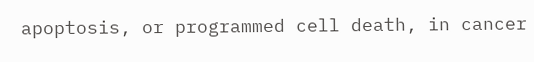apoptosis, or programmed cell death, in cancer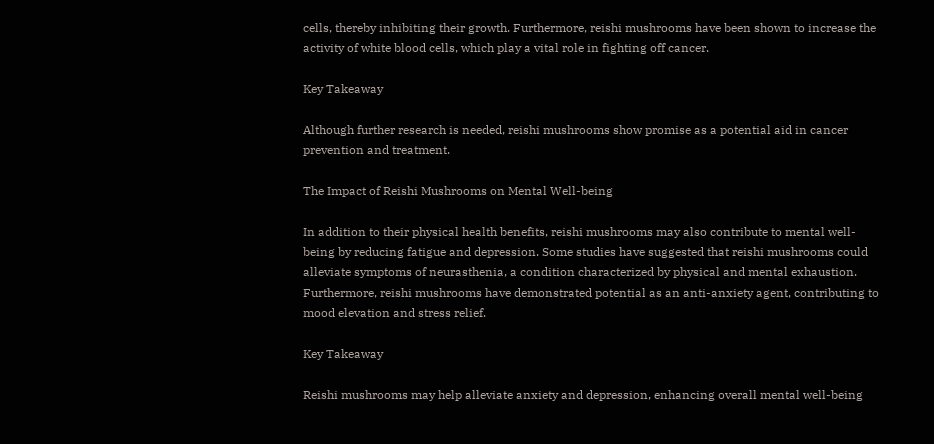cells, thereby inhibiting their growth. Furthermore, reishi mushrooms have been shown to increase the activity of white blood cells, which play a vital role in fighting off cancer.

Key Takeaway

Although further research is needed, reishi mushrooms show promise as a potential aid in cancer prevention and treatment.

The Impact of Reishi Mushrooms on Mental Well-being

In addition to their physical health benefits, reishi mushrooms may also contribute to mental well-being by reducing fatigue and depression. Some studies have suggested that reishi mushrooms could alleviate symptoms of neurasthenia, a condition characterized by physical and mental exhaustion. Furthermore, reishi mushrooms have demonstrated potential as an anti-anxiety agent, contributing to mood elevation and stress relief.

Key Takeaway

Reishi mushrooms may help alleviate anxiety and depression, enhancing overall mental well-being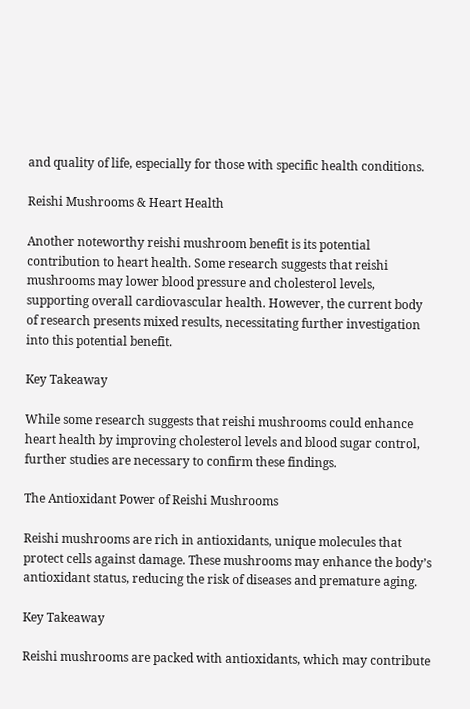and quality of life, especially for those with specific health conditions.

Reishi Mushrooms & Heart Health

Another noteworthy reishi mushroom benefit is its potential contribution to heart health. Some research suggests that reishi mushrooms may lower blood pressure and cholesterol levels, supporting overall cardiovascular health. However, the current body of research presents mixed results, necessitating further investigation into this potential benefit.

Key Takeaway

While some research suggests that reishi mushrooms could enhance heart health by improving cholesterol levels and blood sugar control, further studies are necessary to confirm these findings.

The Antioxidant Power of Reishi Mushrooms

Reishi mushrooms are rich in antioxidants, unique molecules that protect cells against damage. These mushrooms may enhance the body’s antioxidant status, reducing the risk of diseases and premature aging.

Key Takeaway

Reishi mushrooms are packed with antioxidants, which may contribute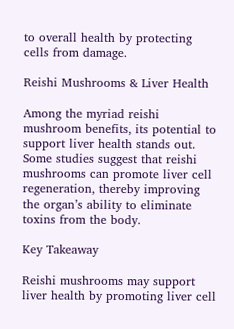to overall health by protecting cells from damage.

Reishi Mushrooms & Liver Health

Among the myriad reishi mushroom benefits, its potential to support liver health stands out. Some studies suggest that reishi mushrooms can promote liver cell regeneration, thereby improving the organ’s ability to eliminate toxins from the body.

Key Takeaway

Reishi mushrooms may support liver health by promoting liver cell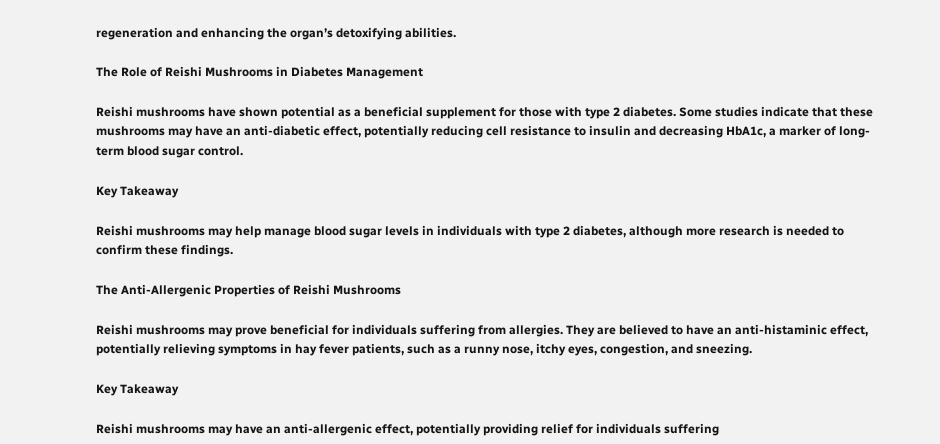regeneration and enhancing the organ’s detoxifying abilities.

The Role of Reishi Mushrooms in Diabetes Management

Reishi mushrooms have shown potential as a beneficial supplement for those with type 2 diabetes. Some studies indicate that these mushrooms may have an anti-diabetic effect, potentially reducing cell resistance to insulin and decreasing HbA1c, a marker of long-term blood sugar control.

Key Takeaway

Reishi mushrooms may help manage blood sugar levels in individuals with type 2 diabetes, although more research is needed to confirm these findings.

The Anti-Allergenic Properties of Reishi Mushrooms

Reishi mushrooms may prove beneficial for individuals suffering from allergies. They are believed to have an anti-histaminic effect, potentially relieving symptoms in hay fever patients, such as a runny nose, itchy eyes, congestion, and sneezing.

Key Takeaway

Reishi mushrooms may have an anti-allergenic effect, potentially providing relief for individuals suffering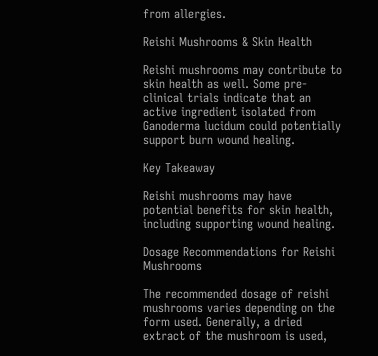from allergies.

Reishi Mushrooms & Skin Health

Reishi mushrooms may contribute to skin health as well. Some pre-clinical trials indicate that an active ingredient isolated from Ganoderma lucidum could potentially support burn wound healing.

Key Takeaway

Reishi mushrooms may have potential benefits for skin health, including supporting wound healing.

Dosage Recommendations for Reishi Mushrooms

The recommended dosage of reishi mushrooms varies depending on the form used. Generally, a dried extract of the mushroom is used,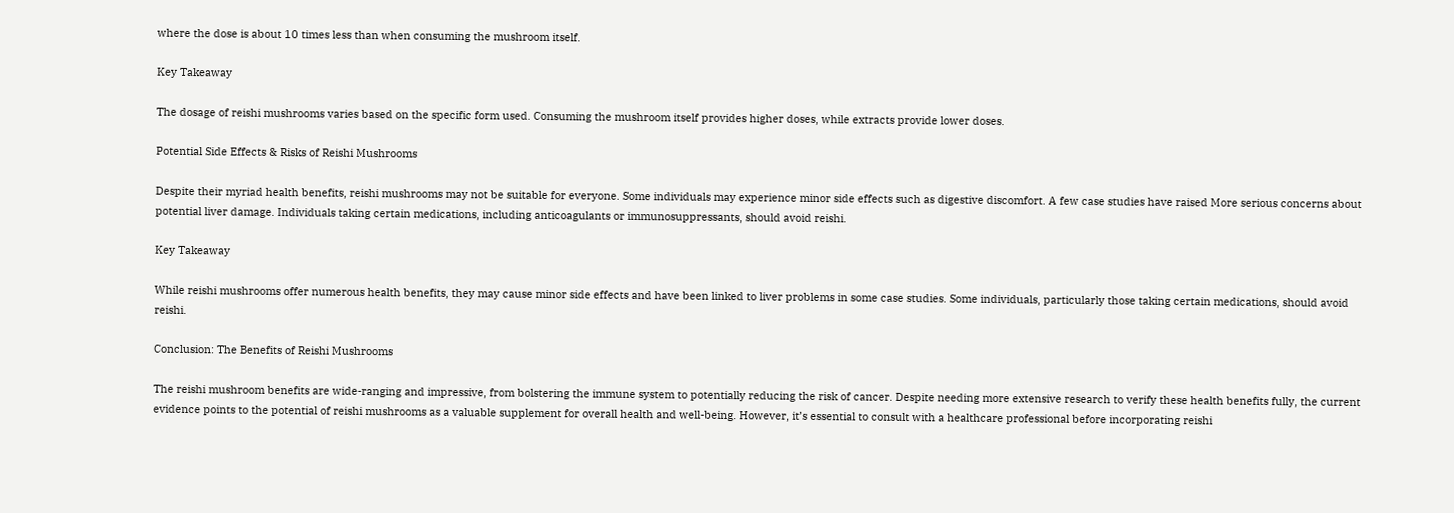where the dose is about 10 times less than when consuming the mushroom itself.

Key Takeaway

The dosage of reishi mushrooms varies based on the specific form used. Consuming the mushroom itself provides higher doses, while extracts provide lower doses.

Potential Side Effects & Risks of Reishi Mushrooms

Despite their myriad health benefits, reishi mushrooms may not be suitable for everyone. Some individuals may experience minor side effects such as digestive discomfort. A few case studies have raised More serious concerns about potential liver damage. Individuals taking certain medications, including anticoagulants or immunosuppressants, should avoid reishi.

Key Takeaway

While reishi mushrooms offer numerous health benefits, they may cause minor side effects and have been linked to liver problems in some case studies. Some individuals, particularly those taking certain medications, should avoid reishi.

Conclusion: The Benefits of Reishi Mushrooms

The reishi mushroom benefits are wide-ranging and impressive, from bolstering the immune system to potentially reducing the risk of cancer. Despite needing more extensive research to verify these health benefits fully, the current evidence points to the potential of reishi mushrooms as a valuable supplement for overall health and well-being. However, it’s essential to consult with a healthcare professional before incorporating reishi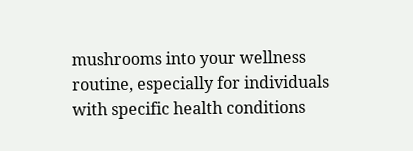mushrooms into your wellness routine, especially for individuals with specific health conditions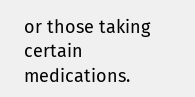or those taking certain medications.